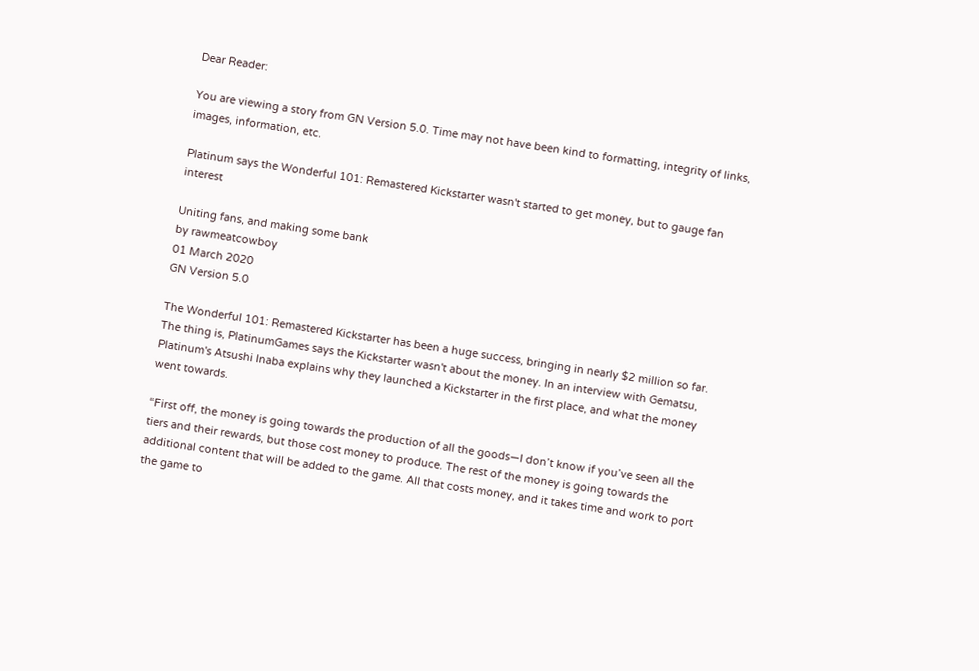Dear Reader:

You are viewing a story from GN Version 5.0. Time may not have been kind to formatting, integrity of links, images, information, etc.

Platinum says the Wonderful 101: Remastered Kickstarter wasn't started to get money, but to gauge fan interest

Uniting fans, and making some bank
by rawmeatcowboy
01 March 2020
GN Version 5.0

The Wonderful 101: Remastered Kickstarter has been a huge success, bringing in nearly $2 million so far. The thing is, PlatinumGames says the Kickstarter wasn't about the money. In an interview with Gematsu, Platinum's Atsushi Inaba explains why they launched a Kickstarter in the first place, and what the money went towards.

“First off, the money is going towards the production of all the goods—I don’t know if you’ve seen all the tiers and their rewards, but those cost money to produce. The rest of the money is going towards the additional content that will be added to the game. All that costs money, and it takes time and work to port the game to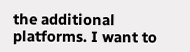the additional platforms. I want to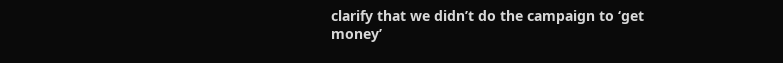clarify that we didn’t do the campaign to ‘get money’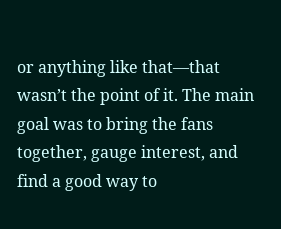or anything like that—that wasn’t the point of it. The main goal was to bring the fans together, gauge interest, and find a good way to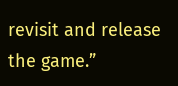revisit and release the game.”